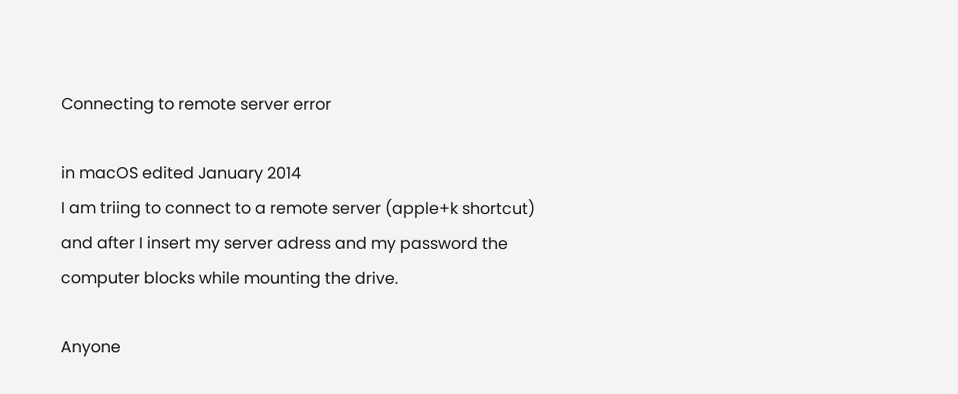Connecting to remote server error

in macOS edited January 2014
I am triing to connect to a remote server (apple+k shortcut) and after I insert my server adress and my password the computer blocks while mounting the drive.

Anyone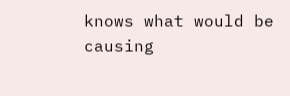knows what would be causing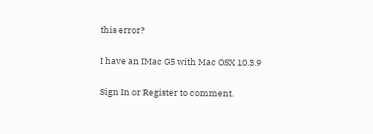this error?

I have an IMac G5 with Mac OSX 10.3.9

Sign In or Register to comment.